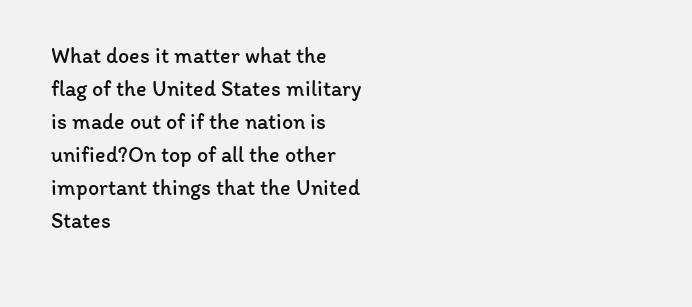What does it matter what the flag of the United States military is made out of if the nation is unified?On top of all the other important things that the United States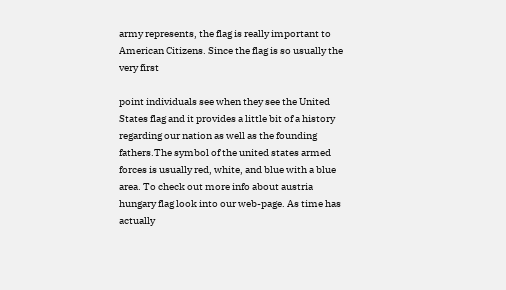army represents, the flag is really important to American Citizens. Since the flag is so usually the very first

point individuals see when they see the United States flag and it provides a little bit of a history regarding our nation as well as the founding fathers.The symbol of the united states armed forces is usually red, white, and blue with a blue area. To check out more info about austria hungary flag look into our web-page. As time has actually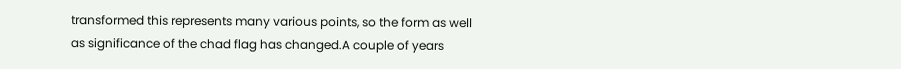transformed this represents many various points, so the form as well as significance of the chad flag has changed.A couple of years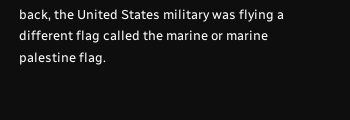back, the United States military was flying a different flag called the marine or marine palestine flag.